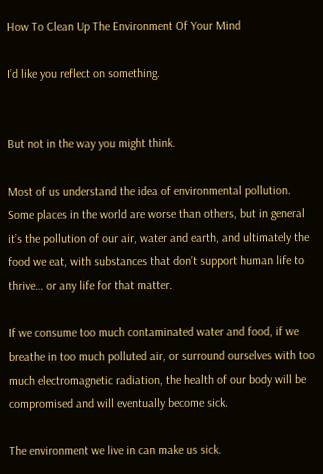How To Clean Up The Environment Of Your Mind

I’d like you reflect on something.


But not in the way you might think.

Most of us understand the idea of environmental pollution. Some places in the world are worse than others, but in general it’s the pollution of our air, water and earth, and ultimately the food we eat, with substances that don’t support human life to thrive… or any life for that matter.

If we consume too much contaminated water and food, if we breathe in too much polluted air, or surround ourselves with too much electromagnetic radiation, the health of our body will be compromised and will eventually become sick.

The environment we live in can make us sick.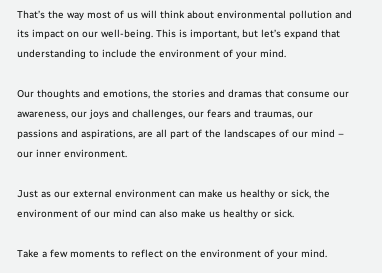That’s the way most of us will think about environmental pollution and its impact on our well-being. This is important, but let’s expand that understanding to include the environment of your mind.

Our thoughts and emotions, the stories and dramas that consume our awareness, our joys and challenges, our fears and traumas, our passions and aspirations, are all part of the landscapes of our mind – our inner environment.

Just as our external environment can make us healthy or sick, the environment of our mind can also make us healthy or sick.

Take a few moments to reflect on the environment of your mind.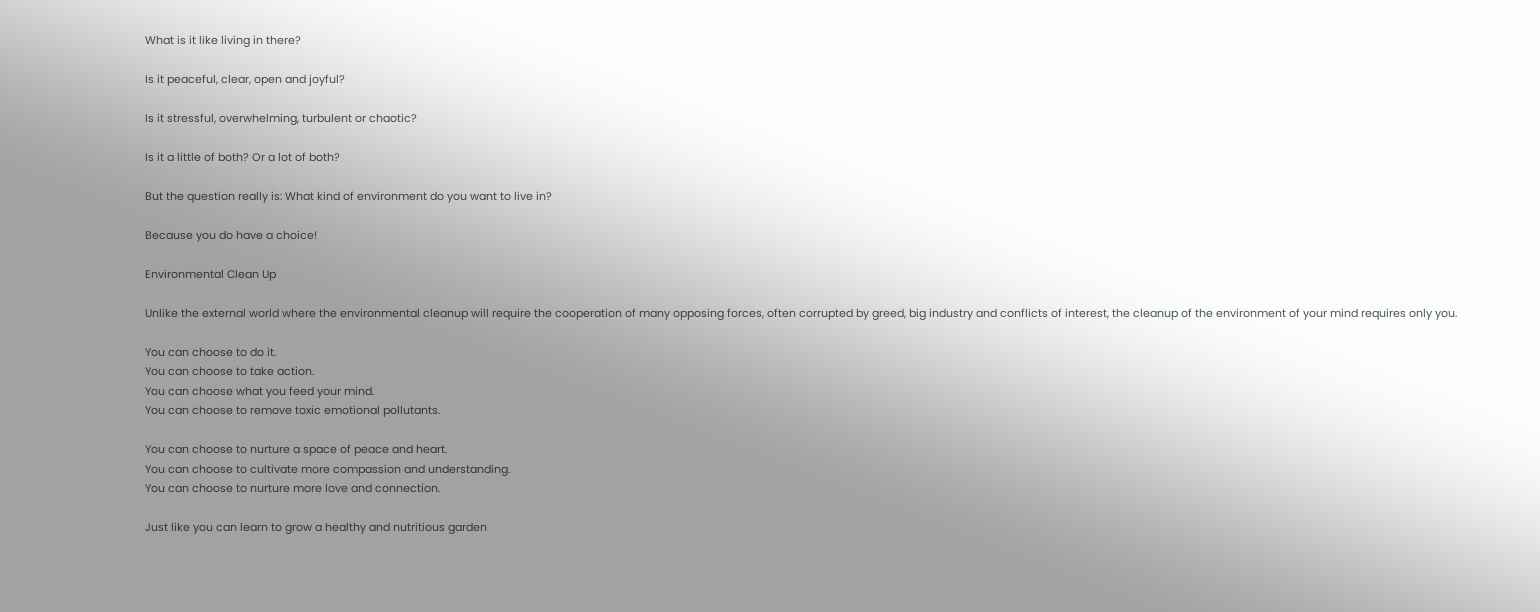What is it like living in there?

Is it peaceful, clear, open and joyful?

Is it stressful, overwhelming, turbulent or chaotic?

Is it a little of both? Or a lot of both?

But the question really is: What kind of environment do you want to live in?

Because you do have a choice!

Environmental Clean Up

Unlike the external world where the environmental cleanup will require the cooperation of many opposing forces, often corrupted by greed, big industry and conflicts of interest, the cleanup of the environment of your mind requires only you.

You can choose to do it.
You can choose to take action.
You can choose what you feed your mind.
You can choose to remove toxic emotional pollutants.

You can choose to nurture a space of peace and heart.
You can choose to cultivate more compassion and understanding.
You can choose to nurture more love and connection.

Just like you can learn to grow a healthy and nutritious garden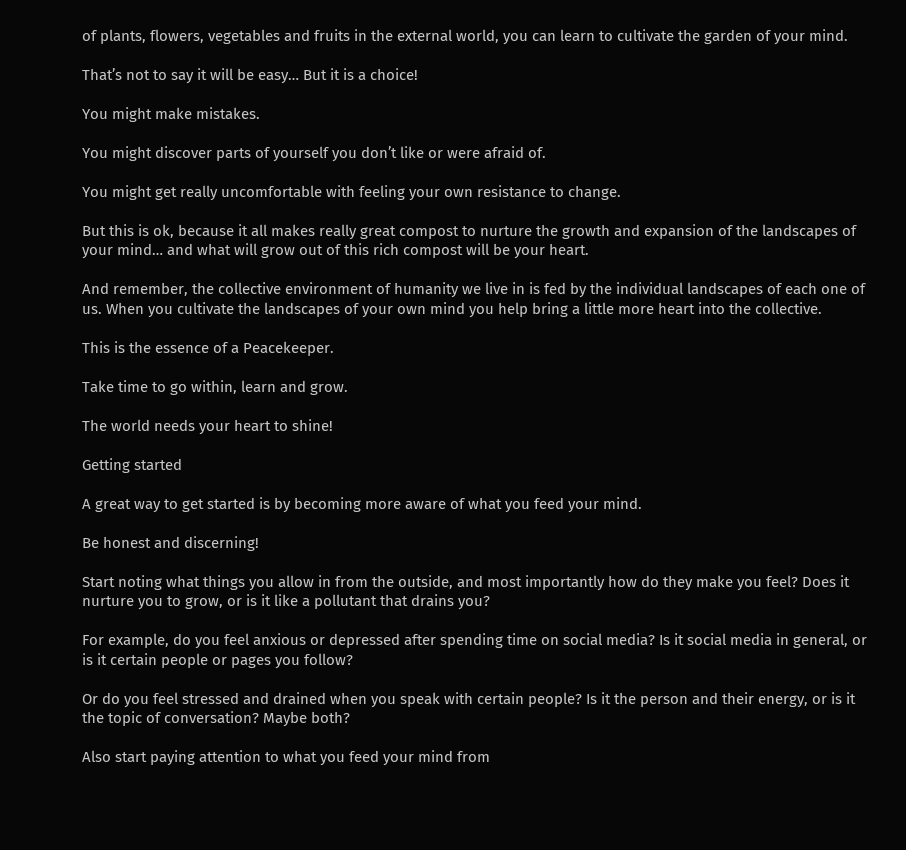of plants, flowers, vegetables and fruits in the external world, you can learn to cultivate the garden of your mind.

That’s not to say it will be easy… But it is a choice!

You might make mistakes.

You might discover parts of yourself you don’t like or were afraid of.

You might get really uncomfortable with feeling your own resistance to change.

But this is ok, because it all makes really great compost to nurture the growth and expansion of the landscapes of your mind… and what will grow out of this rich compost will be your heart.

And remember, the collective environment of humanity we live in is fed by the individual landscapes of each one of us. When you cultivate the landscapes of your own mind you help bring a little more heart into the collective.

This is the essence of a Peacekeeper.

Take time to go within, learn and grow.

The world needs your heart to shine!

Getting started

A great way to get started is by becoming more aware of what you feed your mind.

Be honest and discerning!

Start noting what things you allow in from the outside, and most importantly how do they make you feel? Does it nurture you to grow, or is it like a pollutant that drains you?

For example, do you feel anxious or depressed after spending time on social media? Is it social media in general, or is it certain people or pages you follow?

Or do you feel stressed and drained when you speak with certain people? Is it the person and their energy, or is it the topic of conversation? Maybe both?

Also start paying attention to what you feed your mind from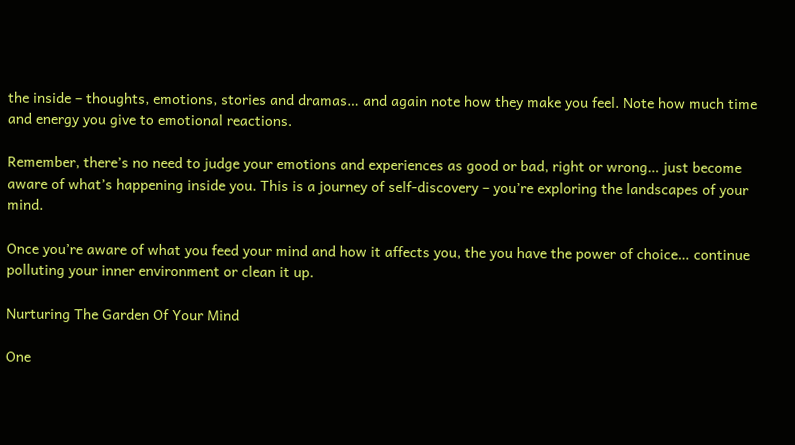the inside – thoughts, emotions, stories and dramas… and again note how they make you feel. Note how much time and energy you give to emotional reactions.

Remember, there’s no need to judge your emotions and experiences as good or bad, right or wrong… just become aware of what’s happening inside you. This is a journey of self-discovery – you’re exploring the landscapes of your mind.

Once you’re aware of what you feed your mind and how it affects you, the you have the power of choice… continue polluting your inner environment or clean it up.

Nurturing The Garden Of Your Mind

One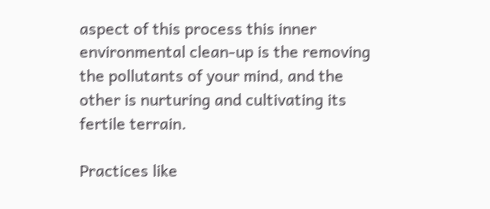aspect of this process this inner environmental clean-up is the removing the pollutants of your mind, and the other is nurturing and cultivating its fertile terrain.

Practices like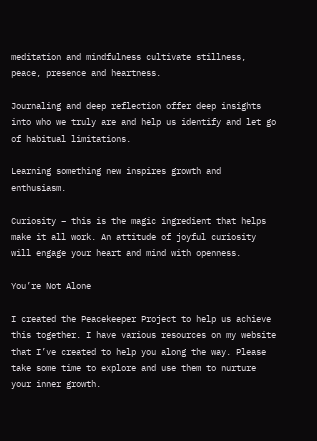meditation and mindfulness cultivate stillness, peace, presence and heartness.

Journaling and deep reflection offer deep insights into who we truly are and help us identify and let go of habitual limitations.

Learning something new inspires growth and enthusiasm.

Curiosity – this is the magic ingredient that helps make it all work. An attitude of joyful curiosity will engage your heart and mind with openness.

You’re Not Alone

I created the Peacekeeper Project to help us achieve this together. I have various resources on my website that I’ve created to help you along the way. Please take some time to explore and use them to nurture your inner growth.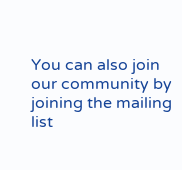You can also join our community by joining the mailing list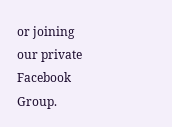or joining our private Facebook Group.